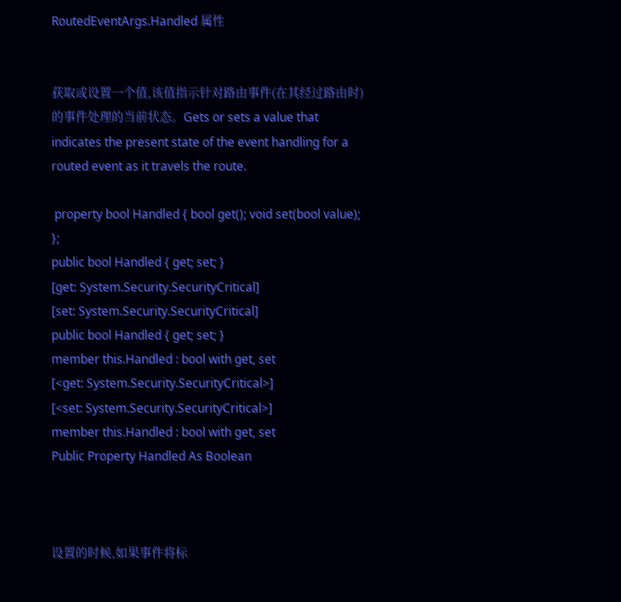RoutedEventArgs.Handled 属性


获取或设置一个值,该值指示针对路由事件(在其经过路由时)的事件处理的当前状态。Gets or sets a value that indicates the present state of the event handling for a routed event as it travels the route.

 property bool Handled { bool get(); void set(bool value); };
public bool Handled { get; set; }
[get: System.Security.SecurityCritical]
[set: System.Security.SecurityCritical]
public bool Handled { get; set; }
member this.Handled : bool with get, set
[<get: System.Security.SecurityCritical>]
[<set: System.Security.SecurityCritical>]
member this.Handled : bool with get, set
Public Property Handled As Boolean



设置的时候,如果事件将标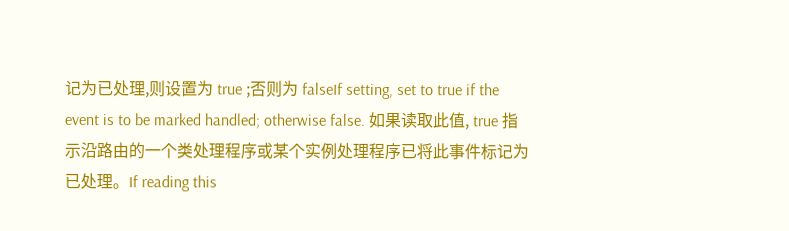记为已处理,则设置为 true ;否则为 falseIf setting, set to true if the event is to be marked handled; otherwise false. 如果读取此值, true 指示沿路由的一个类处理程序或某个实例处理程序已将此事件标记为已处理。If reading this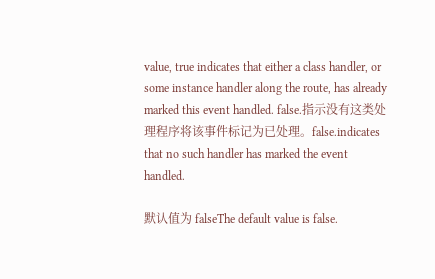value, true indicates that either a class handler, or some instance handler along the route, has already marked this event handled. false.指示没有这类处理程序将该事件标记为已处理。false.indicates that no such handler has marked the event handled.

默认值为 falseThe default value is false.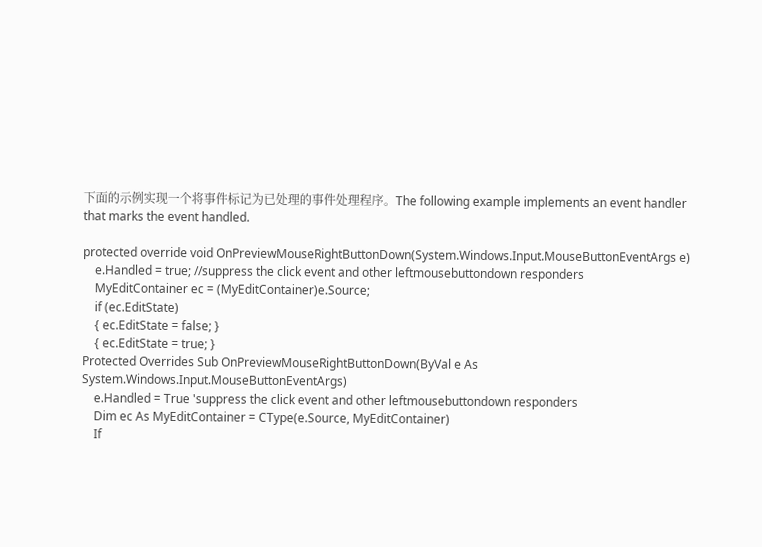下面的示例实现一个将事件标记为已处理的事件处理程序。The following example implements an event handler that marks the event handled.

protected override void OnPreviewMouseRightButtonDown(System.Windows.Input.MouseButtonEventArgs e)
    e.Handled = true; //suppress the click event and other leftmousebuttondown responders
    MyEditContainer ec = (MyEditContainer)e.Source;
    if (ec.EditState)
    { ec.EditState = false; }
    { ec.EditState = true; }
Protected Overrides Sub OnPreviewMouseRightButtonDown(ByVal e As System.Windows.Input.MouseButtonEventArgs)
    e.Handled = True 'suppress the click event and other leftmousebuttondown responders
    Dim ec As MyEditContainer = CType(e.Source, MyEditContainer)
    If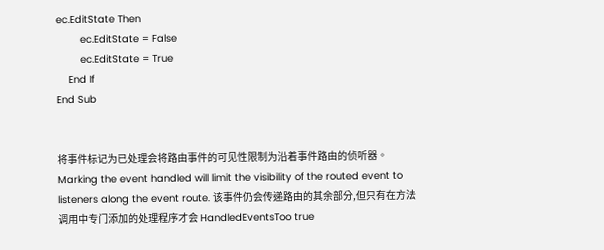ec.EditState Then
        ec.EditState = False
        ec.EditState = True
    End If
End Sub


将事件标记为已处理会将路由事件的可见性限制为沿着事件路由的侦听器。Marking the event handled will limit the visibility of the routed event to listeners along the event route. 该事件仍会传递路由的其余部分,但只有在方法调用中专门添加的处理程序才会 HandledEventsToo true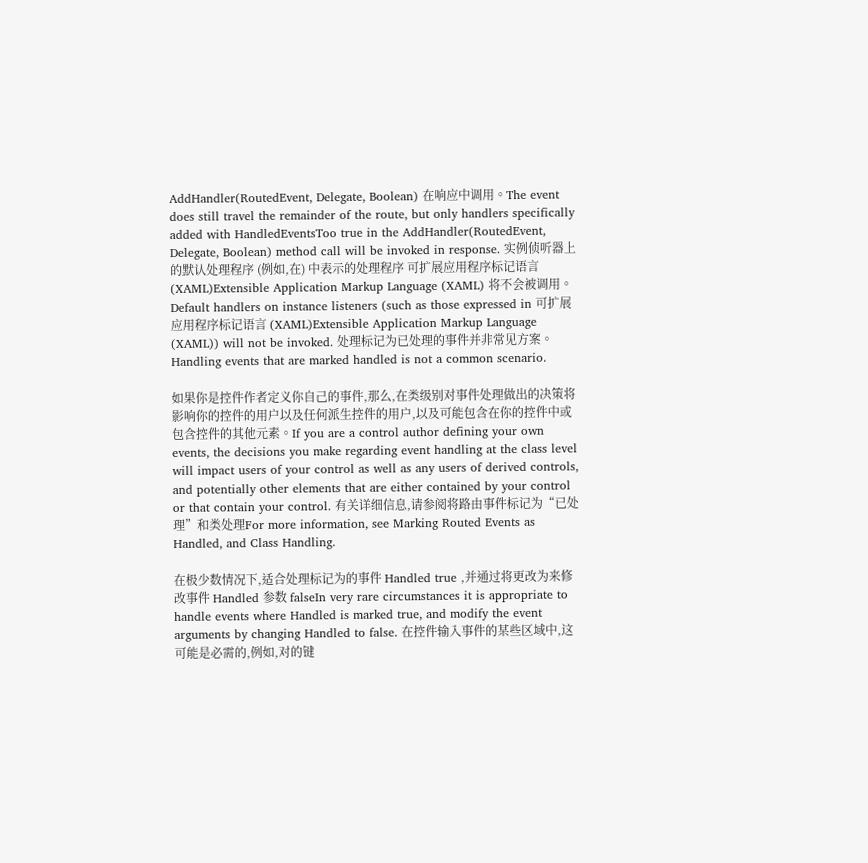AddHandler(RoutedEvent, Delegate, Boolean) 在响应中调用。The event does still travel the remainder of the route, but only handlers specifically added with HandledEventsToo true in the AddHandler(RoutedEvent, Delegate, Boolean) method call will be invoked in response. 实例侦听器上的默认处理程序 (例如,在) 中表示的处理程序 可扩展应用程序标记语言 (XAML)Extensible Application Markup Language (XAML) 将不会被调用。Default handlers on instance listeners (such as those expressed in 可扩展应用程序标记语言 (XAML)Extensible Application Markup Language (XAML)) will not be invoked. 处理标记为已处理的事件并非常见方案。Handling events that are marked handled is not a common scenario.

如果你是控件作者定义你自己的事件,那么,在类级别对事件处理做出的决策将影响你的控件的用户以及任何派生控件的用户,以及可能包含在你的控件中或包含控件的其他元素。If you are a control author defining your own events, the decisions you make regarding event handling at the class level will impact users of your control as well as any users of derived controls, and potentially other elements that are either contained by your control or that contain your control. 有关详细信息,请参阅将路由事件标记为“已处理”和类处理For more information, see Marking Routed Events as Handled, and Class Handling.

在极少数情况下,适合处理标记为的事件 Handled true ,并通过将更改为来修改事件 Handled 参数 falseIn very rare circumstances it is appropriate to handle events where Handled is marked true, and modify the event arguments by changing Handled to false. 在控件输入事件的某些区域中,这可能是必需的,例如,对的键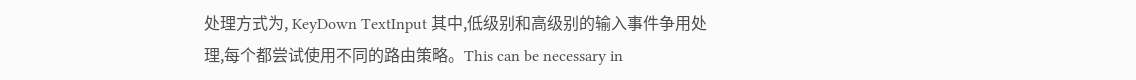处理方式为, KeyDown TextInput 其中,低级别和高级别的输入事件争用处理,每个都尝试使用不同的路由策略。This can be necessary in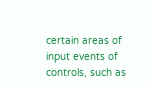certain areas of input events of controls, such as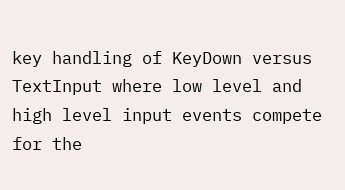key handling of KeyDown versus TextInput where low level and high level input events compete for the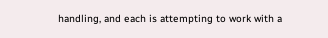handling, and each is attempting to work with a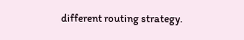different routing strategy.